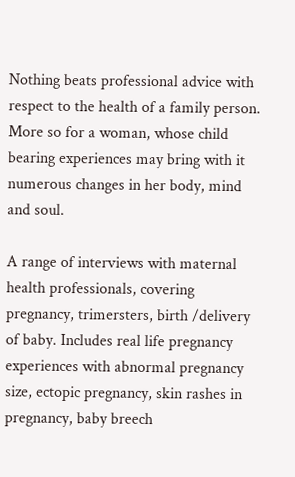Nothing beats professional advice with respect to the health of a family person. More so for a woman, whose child bearing experiences may bring with it numerous changes in her body, mind and soul.

A range of interviews with maternal health professionals, covering pregnancy, trimersters, birth /delivery of baby. Includes real life pregnancy experiences with abnormal pregnancy size, ectopic pregnancy, skin rashes in pregnancy, baby breech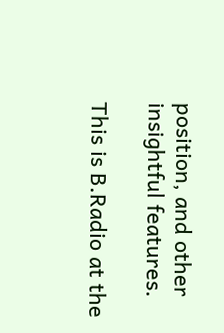position, and other insightful features.

This is B.Radio at the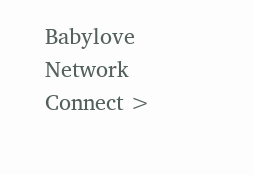Babylove Network
Connect >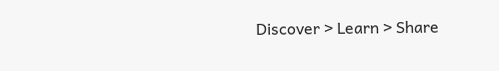Discover > Learn > Share